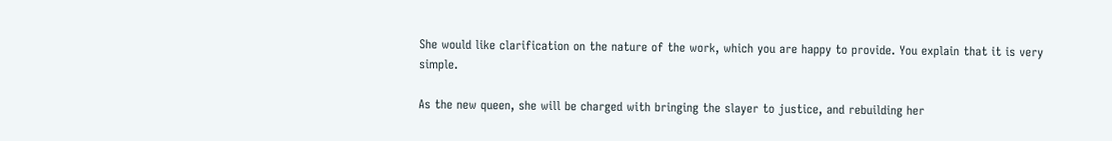She would like clarification on the nature of the work, which you are happy to provide. You explain that it is very simple.

As the new queen, she will be charged with bringing the slayer to justice, and rebuilding her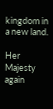kingdom in a new land.

Her Majesty again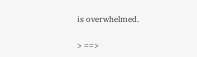is overwhelmed.

> ==>